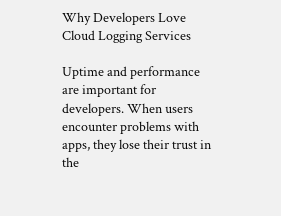Why Developers Love Cloud Logging Services

Uptime and performance are important for developers. When users encounter problems with apps, they lose their trust in the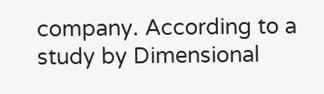company. According to a study by Dimensional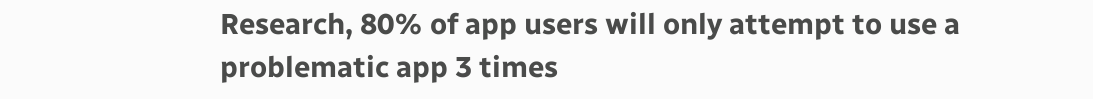Research, 80% of app users will only attempt to use a problematic app 3 times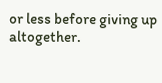or less before giving up altogether.